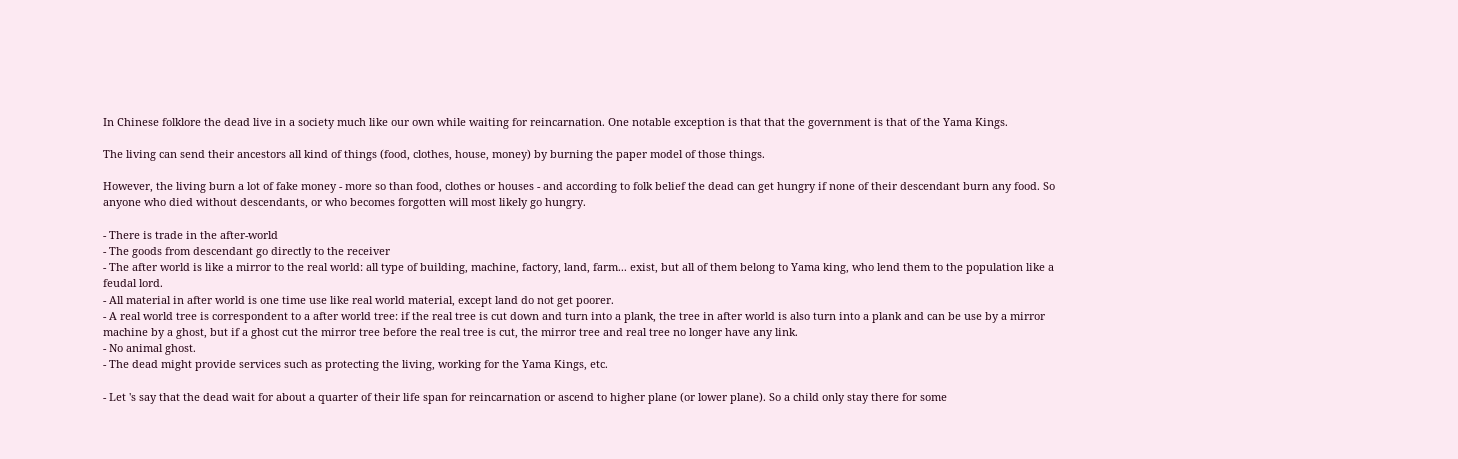In Chinese folklore the dead live in a society much like our own while waiting for reincarnation. One notable exception is that that the government is that of the Yama Kings.

The living can send their ancestors all kind of things (food, clothes, house, money) by burning the paper model of those things.

However, the living burn a lot of fake money - more so than food, clothes or houses - and according to folk belief the dead can get hungry if none of their descendant burn any food. So anyone who died without descendants, or who becomes forgotten will most likely go hungry.

- There is trade in the after-world
- The goods from descendant go directly to the receiver
- The after world is like a mirror to the real world: all type of building, machine, factory, land, farm... exist, but all of them belong to Yama king, who lend them to the population like a feudal lord.
- All material in after world is one time use like real world material, except land do not get poorer.
- A real world tree is correspondent to a after world tree: if the real tree is cut down and turn into a plank, the tree in after world is also turn into a plank and can be use by a mirror machine by a ghost, but if a ghost cut the mirror tree before the real tree is cut, the mirror tree and real tree no longer have any link.
- No animal ghost.
- The dead might provide services such as protecting the living, working for the Yama Kings, etc.

- Let 's say that the dead wait for about a quarter of their life span for reincarnation or ascend to higher plane (or lower plane). So a child only stay there for some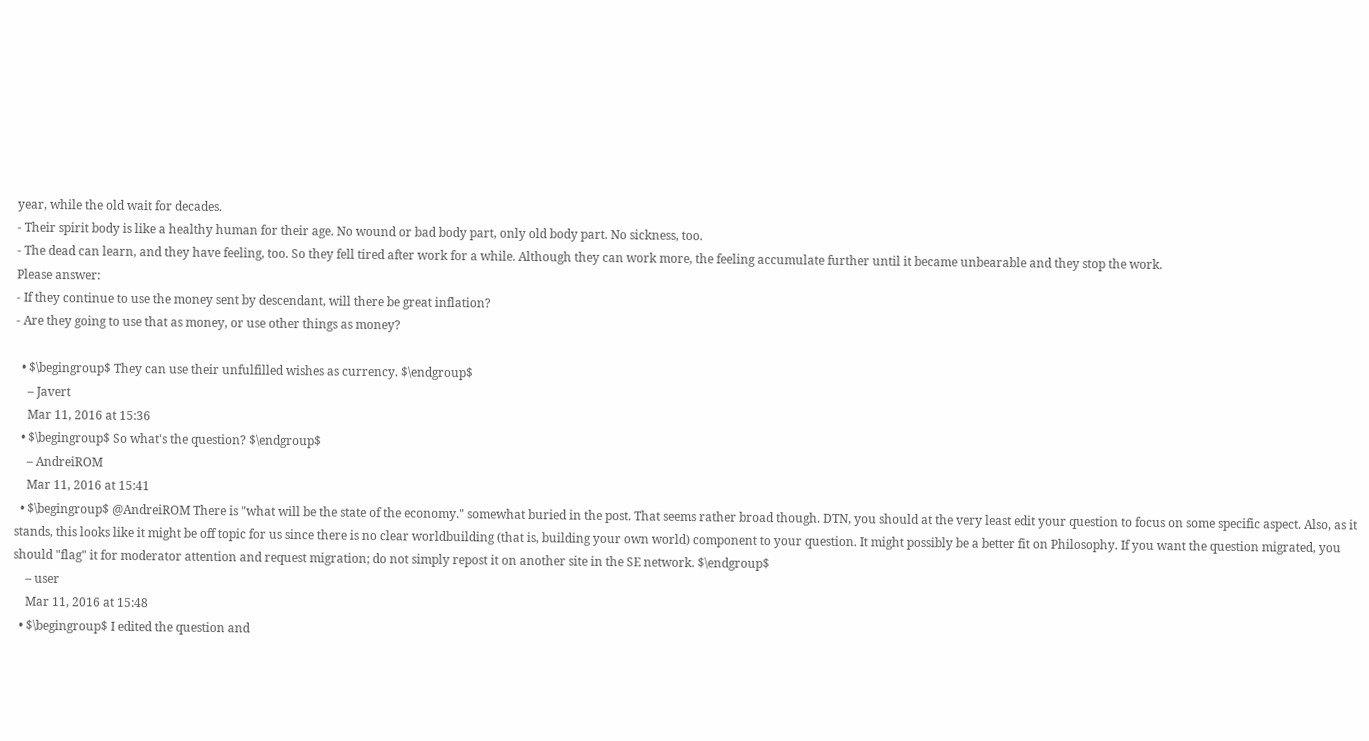year, while the old wait for decades.
- Their spirit body is like a healthy human for their age. No wound or bad body part, only old body part. No sickness, too.
- The dead can learn, and they have feeling, too. So they fell tired after work for a while. Although they can work more, the feeling accumulate further until it became unbearable and they stop the work.
Please answer:
- If they continue to use the money sent by descendant, will there be great inflation?
- Are they going to use that as money, or use other things as money?

  • $\begingroup$ They can use their unfulfilled wishes as currency. $\endgroup$
    – Javert
    Mar 11, 2016 at 15:36
  • $\begingroup$ So what's the question? $\endgroup$
    – AndreiROM
    Mar 11, 2016 at 15:41
  • $\begingroup$ @AndreiROM There is "what will be the state of the economy." somewhat buried in the post. That seems rather broad though. DTN, you should at the very least edit your question to focus on some specific aspect. Also, as it stands, this looks like it might be off topic for us since there is no clear worldbuilding (that is, building your own world) component to your question. It might possibly be a better fit on Philosophy. If you want the question migrated, you should "flag" it for moderator attention and request migration; do not simply repost it on another site in the SE network. $\endgroup$
    – user
    Mar 11, 2016 at 15:48
  • $\begingroup$ I edited the question and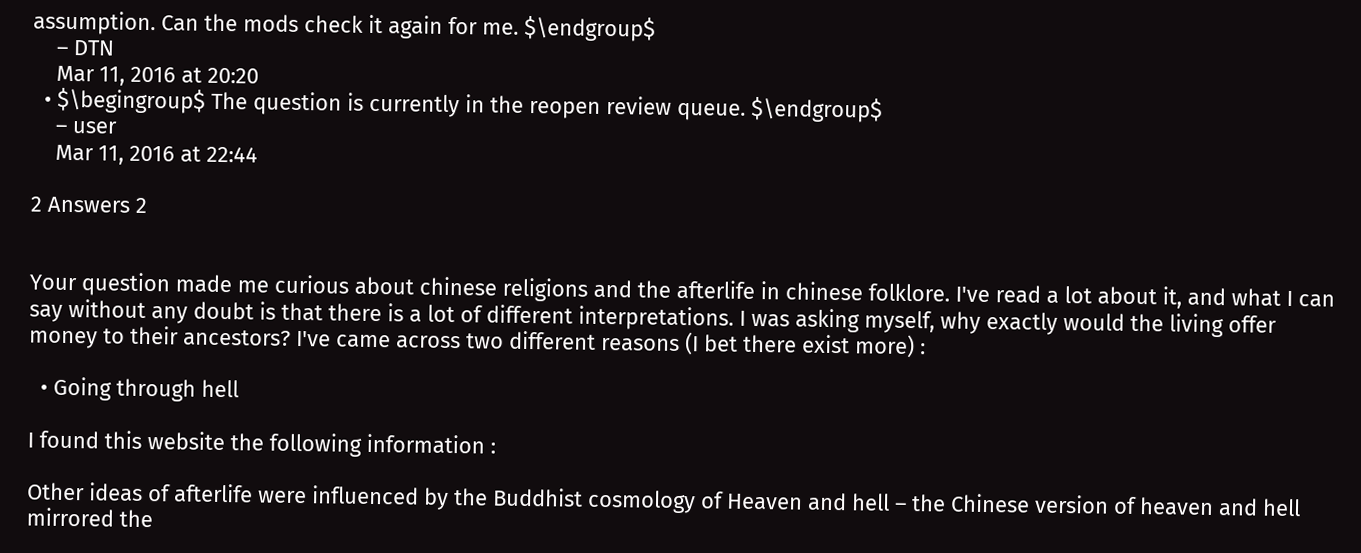assumption. Can the mods check it again for me. $\endgroup$
    – DTN
    Mar 11, 2016 at 20:20
  • $\begingroup$ The question is currently in the reopen review queue. $\endgroup$
    – user
    Mar 11, 2016 at 22:44

2 Answers 2


Your question made me curious about chinese religions and the afterlife in chinese folklore. I've read a lot about it, and what I can say without any doubt is that there is a lot of different interpretations. I was asking myself, why exactly would the living offer money to their ancestors? I've came across two different reasons (I bet there exist more) :

  • Going through hell

I found this website the following information :

Other ideas of afterlife were influenced by the Buddhist cosmology of Heaven and hell – the Chinese version of heaven and hell mirrored the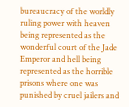bureaucracy of the worldly ruling power with heaven being represented as the wonderful court of the Jade Emperor and hell being represented as the horrible prisons where one was punished by cruel jailers and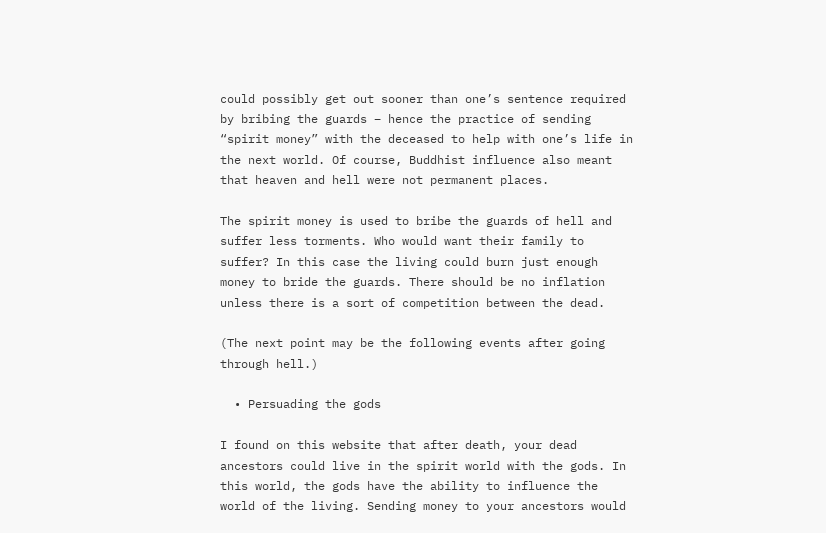could possibly get out sooner than one’s sentence required by bribing the guards – hence the practice of sending “spirit money” with the deceased to help with one’s life in the next world. Of course, Buddhist influence also meant that heaven and hell were not permanent places.

The spirit money is used to bribe the guards of hell and suffer less torments. Who would want their family to suffer? In this case the living could burn just enough money to bride the guards. There should be no inflation unless there is a sort of competition between the dead.

(The next point may be the following events after going through hell.)

  • Persuading the gods

I found on this website that after death, your dead ancestors could live in the spirit world with the gods. In this world, the gods have the ability to influence the world of the living. Sending money to your ancestors would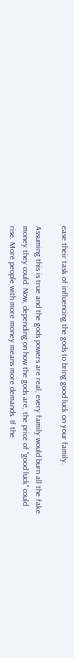ease their task of influencing the gods to bring good luck on your family.

Assuming this is true and the gods powers are real, every family would burn all the fake money they could. Now, depending on how the gods are, the price of "good luck" could rise. More people with more money means more demands. If the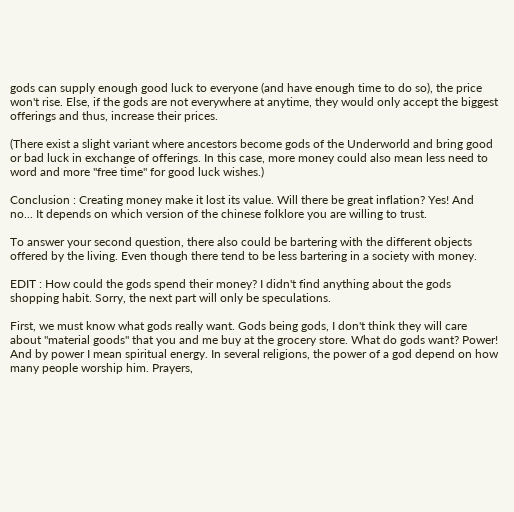gods can supply enough good luck to everyone (and have enough time to do so), the price won't rise. Else, if the gods are not everywhere at anytime, they would only accept the biggest offerings and thus, increase their prices.

(There exist a slight variant where ancestors become gods of the Underworld and bring good or bad luck in exchange of offerings. In this case, more money could also mean less need to word and more "free time" for good luck wishes.)

Conclusion : Creating money make it lost its value. Will there be great inflation? Yes! And no... It depends on which version of the chinese folklore you are willing to trust.

To answer your second question, there also could be bartering with the different objects offered by the living. Even though there tend to be less bartering in a society with money.

EDIT : How could the gods spend their money? I didn't find anything about the gods shopping habit. Sorry, the next part will only be speculations.

First, we must know what gods really want. Gods being gods, I don't think they will care about "material goods" that you and me buy at the grocery store. What do gods want? Power! And by power I mean spiritual energy. In several religions, the power of a god depend on how many people worship him. Prayers,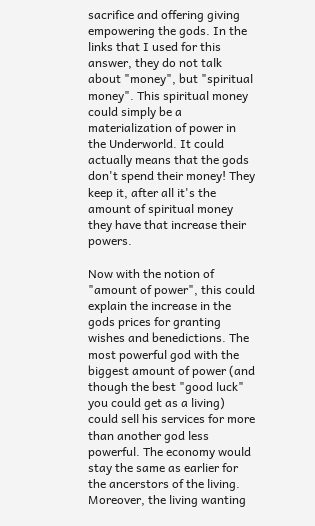sacrifice and offering giving empowering the gods. In the links that I used for this answer, they do not talk about "money", but "spiritual money". This spiritual money could simply be a materialization of power in the Underworld. It could actually means that the gods don't spend their money! They keep it, after all it's the amount of spiritual money they have that increase their powers.

Now with the notion of "amount of power", this could explain the increase in the gods prices for granting wishes and benedictions. The most powerful god with the biggest amount of power (and though the best "good luck" you could get as a living) could sell his services for more than another god less powerful. The economy would stay the same as earlier for the ancerstors of the living. Moreover, the living wanting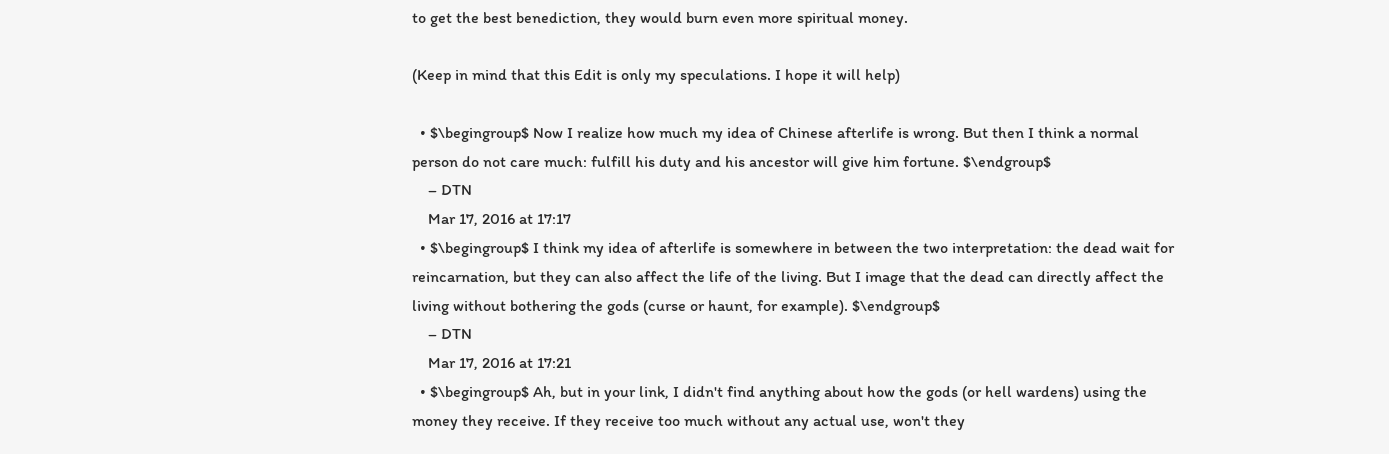to get the best benediction, they would burn even more spiritual money.

(Keep in mind that this Edit is only my speculations. I hope it will help)

  • $\begingroup$ Now I realize how much my idea of Chinese afterlife is wrong. But then I think a normal person do not care much: fulfill his duty and his ancestor will give him fortune. $\endgroup$
    – DTN
    Mar 17, 2016 at 17:17
  • $\begingroup$ I think my idea of afterlife is somewhere in between the two interpretation: the dead wait for reincarnation, but they can also affect the life of the living. But I image that the dead can directly affect the living without bothering the gods (curse or haunt, for example). $\endgroup$
    – DTN
    Mar 17, 2016 at 17:21
  • $\begingroup$ Ah, but in your link, I didn't find anything about how the gods (or hell wardens) using the money they receive. If they receive too much without any actual use, won't they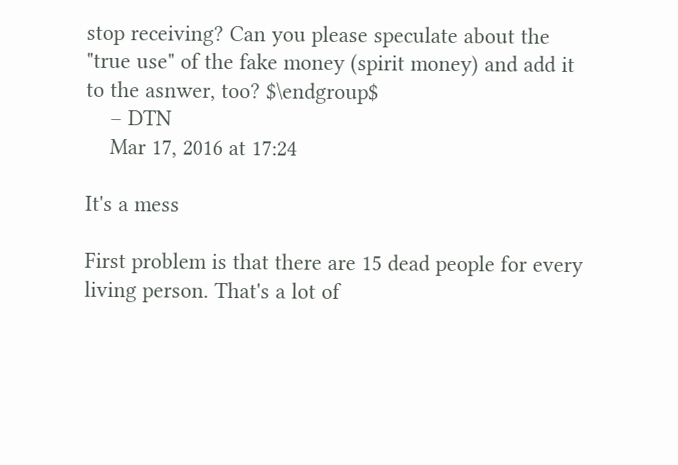stop receiving? Can you please speculate about the "true use" of the fake money (spirit money) and add it to the asnwer, too? $\endgroup$
    – DTN
    Mar 17, 2016 at 17:24

It's a mess

First problem is that there are 15 dead people for every living person. That's a lot of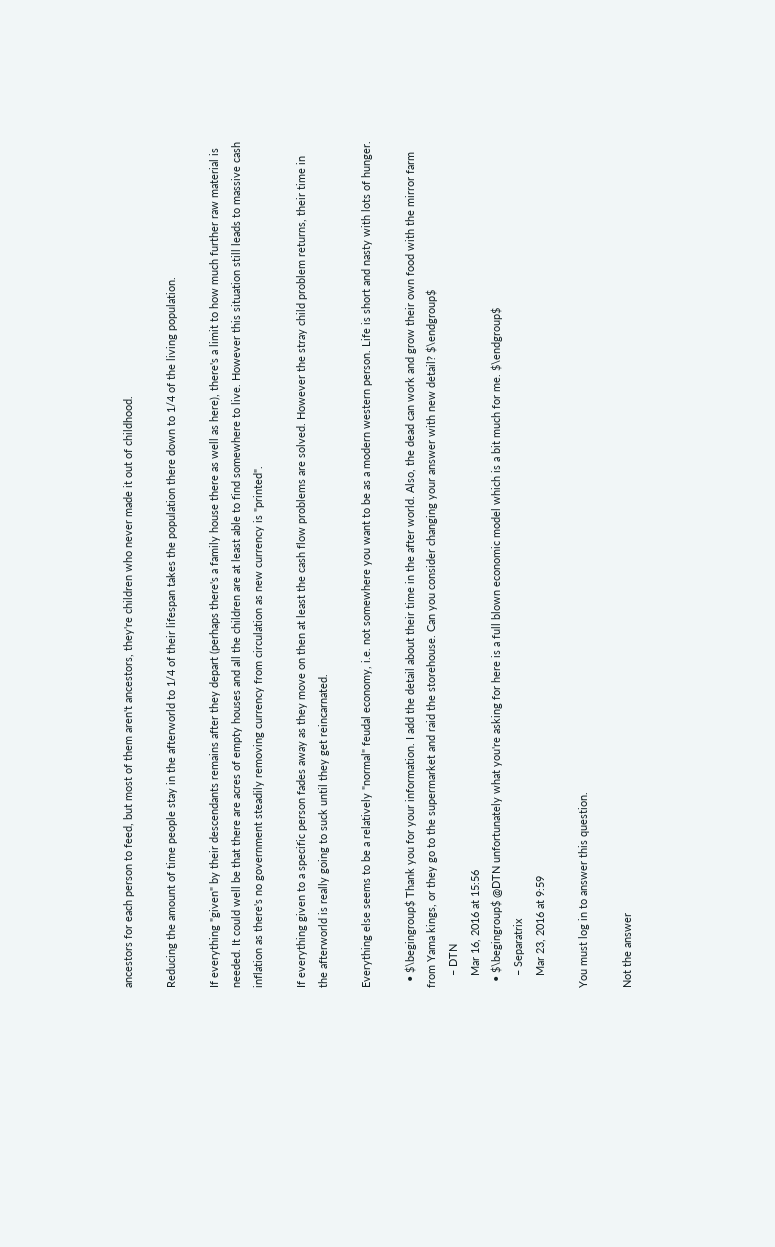ancestors for each person to feed, but most of them aren't ancestors, they're children who never made it out of childhood.

Reducing the amount of time people stay in the afterworld to 1/4 of their lifespan takes the population there down to 1/4 of the living population.

If everything "given" by their descendants remains after they depart (perhaps there's a family house there as well as here), there's a limit to how much further raw material is needed. It could well be that there are acres of empty houses and all the children are at least able to find somewhere to live. However this situation still leads to massive cash inflation as there's no government steadily removing currency from circulation as new currency is "printed".

If everything given to a specific person fades away as they move on then at least the cash flow problems are solved. However the stray child problem returns, their time in the afterworld is really going to suck until they get reincarnated.

Everything else seems to be a relatively "normal" feudal economy, i.e. not somewhere you want to be as a modern western person. Life is short and nasty with lots of hunger.

  • $\begingroup$ Thank you for your information. I add the detail about their time in the after world. Also, the dead can work and grow their own food with the mirror farm from Yama kings, or they go to the supermarket and raid the storehouse. Can you consider changing your answer with new detail? $\endgroup$
    – DTN
    Mar 16, 2016 at 15:56
  • $\begingroup$ @DTN unfortunately what you're asking for here is a full blown economic model which is a bit much for me. $\endgroup$
    – Separatrix
    Mar 23, 2016 at 9:59

You must log in to answer this question.

Not the answer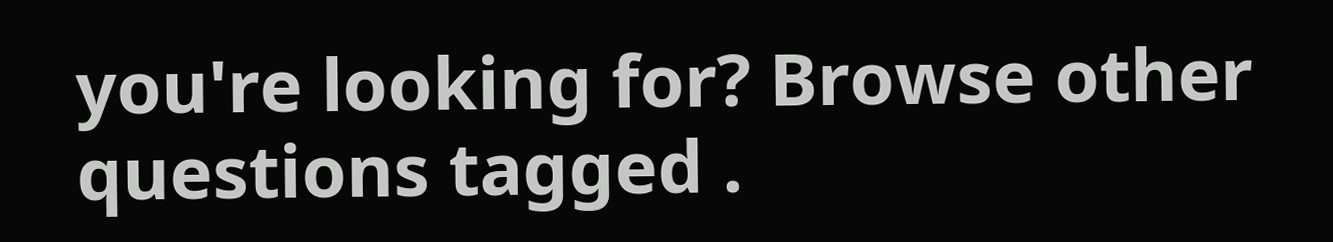you're looking for? Browse other questions tagged .